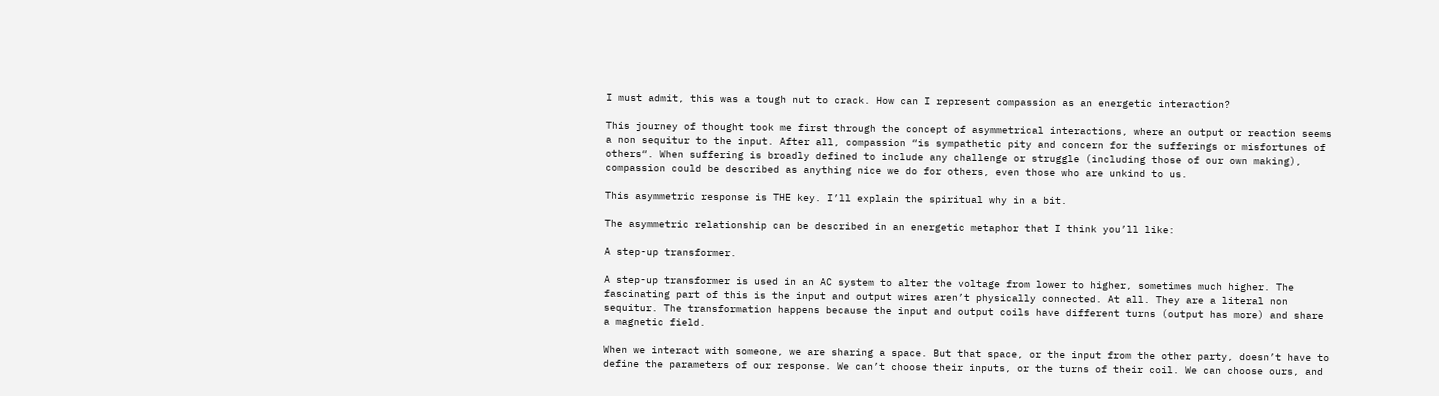I must admit, this was a tough nut to crack. How can I represent compassion as an energetic interaction?

This journey of thought took me first through the concept of asymmetrical interactions, where an output or reaction seems a non sequitur to the input. After all, compassion “is sympathetic pity and concern for the sufferings or misfortunes of others“. When suffering is broadly defined to include any challenge or struggle (including those of our own making), compassion could be described as anything nice we do for others, even those who are unkind to us.

This asymmetric response is THE key. I’ll explain the spiritual why in a bit.

The asymmetric relationship can be described in an energetic metaphor that I think you’ll like:

A step-up transformer.

A step-up transformer is used in an AC system to alter the voltage from lower to higher, sometimes much higher. The fascinating part of this is the input and output wires aren’t physically connected. At all. They are a literal non sequitur. The transformation happens because the input and output coils have different turns (output has more) and share a magnetic field.

When we interact with someone, we are sharing a space. But that space, or the input from the other party, doesn’t have to define the parameters of our response. We can’t choose their inputs, or the turns of their coil. We can choose ours, and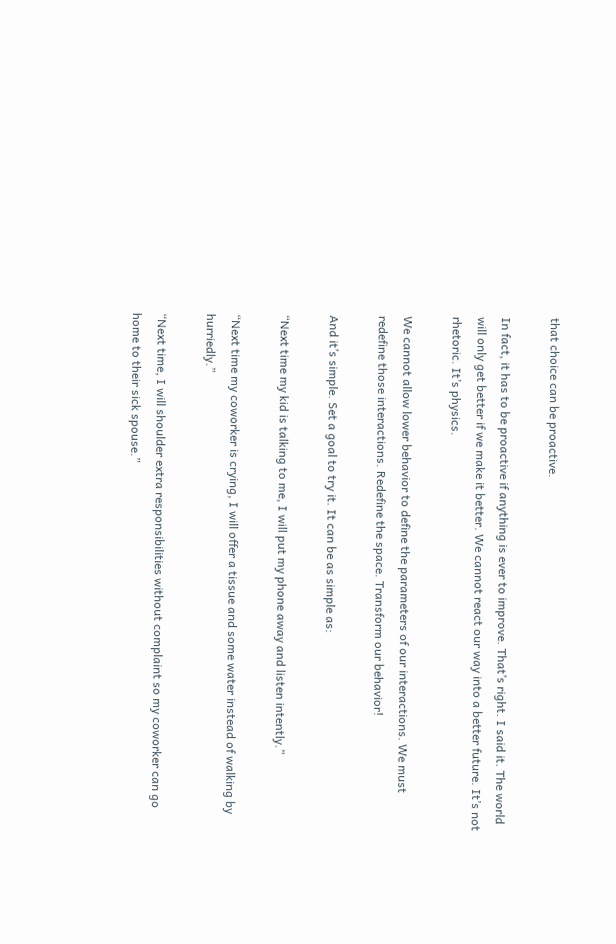that choice can be proactive.

In fact, it has to be proactive if anything is ever to improve. That’s right. I said it. The world will only get better if we make it better. We cannot react our way into a better future. It’s not rhetoric. It’s physics.

We cannot allow lower behavior to define the parameters of our interactions. We must redefine those interactions. Redefine the space. Transform our behavior!

And it’s simple. Set a goal to try it. It can be as simple as:

“Next time my kid is talking to me, I will put my phone away and listen intently.”

“Next time my coworker is crying, I will offer a tissue and some water instead of walking by hurriedly.”

“Next time, I will shoulder extra responsibilities without complaint so my coworker can go home to their sick spouse.”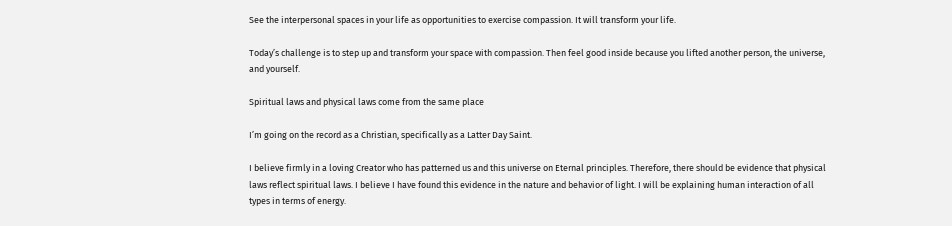See the interpersonal spaces in your life as opportunities to exercise compassion. It will transform your life.

Today’s challenge is to step up and transform your space with compassion. Then feel good inside because you lifted another person, the universe, and yourself.

Spiritual laws and physical laws come from the same place

I’m going on the record as a Christian, specifically as a Latter Day Saint.

I believe firmly in a loving Creator who has patterned us and this universe on Eternal principles. Therefore, there should be evidence that physical laws reflect spiritual laws. I believe I have found this evidence in the nature and behavior of light. I will be explaining human interaction of all types in terms of energy.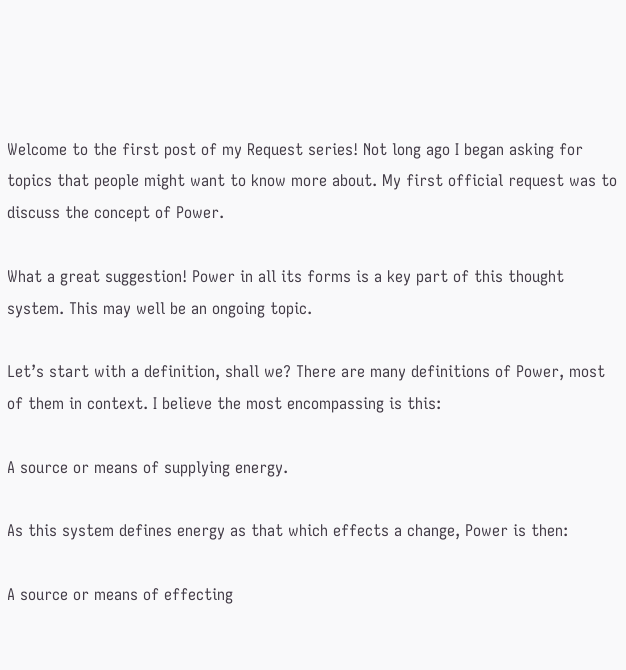Welcome to the first post of my Request series! Not long ago I began asking for topics that people might want to know more about. My first official request was to discuss the concept of Power.

What a great suggestion! Power in all its forms is a key part of this thought system. This may well be an ongoing topic.

Let’s start with a definition, shall we? There are many definitions of Power, most of them in context. I believe the most encompassing is this:

A source or means of supplying energy.

As this system defines energy as that which effects a change, Power is then:

A source or means of effecting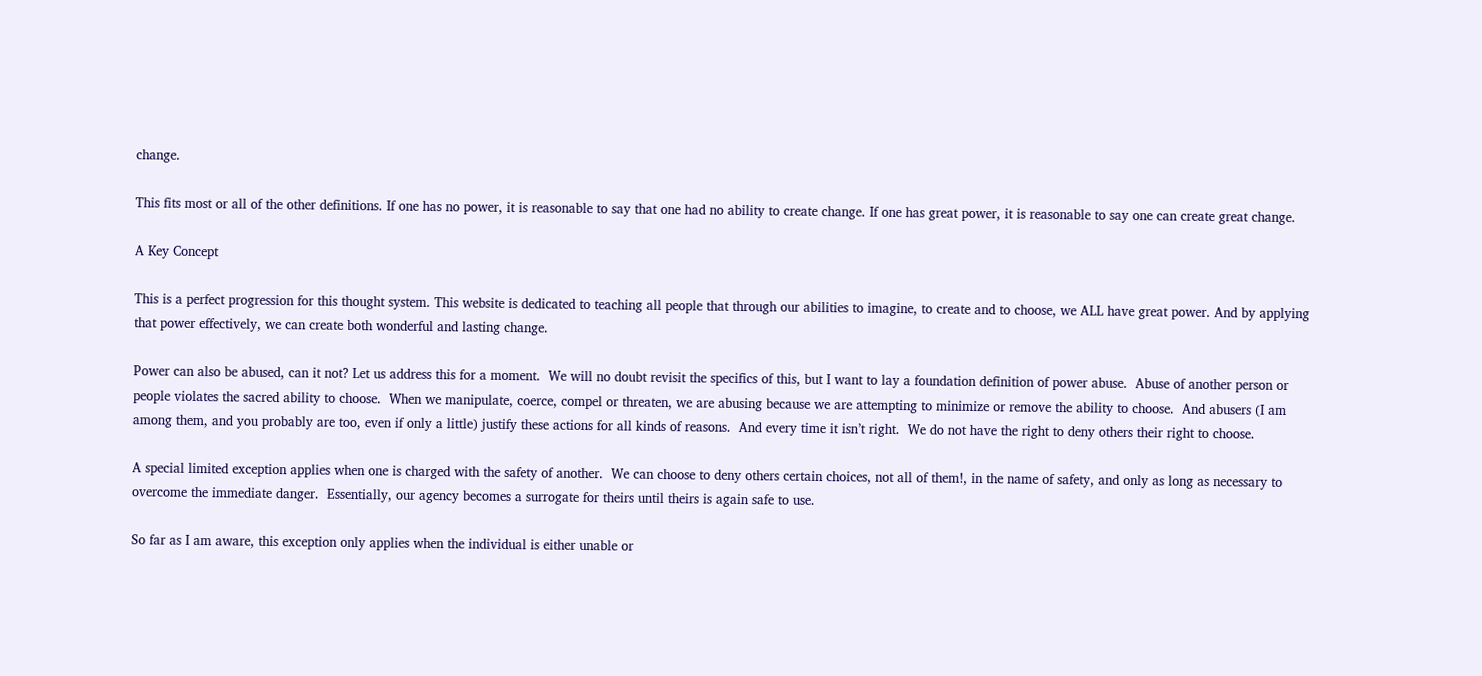change.

This fits most or all of the other definitions. If one has no power, it is reasonable to say that one had no ability to create change. If one has great power, it is reasonable to say one can create great change.

A Key Concept

This is a perfect progression for this thought system. This website is dedicated to teaching all people that through our abilities to imagine, to create and to choose, we ALL have great power. And by applying that power effectively, we can create both wonderful and lasting change.

Power can also be abused, can it not? Let us address this for a moment.  We will no doubt revisit the specifics of this, but I want to lay a foundation definition of power abuse.  Abuse of another person or people violates the sacred ability to choose.  When we manipulate, coerce, compel or threaten, we are abusing because we are attempting to minimize or remove the ability to choose.  And abusers (I am among them, and you probably are too, even if only a little) justify these actions for all kinds of reasons.  And every time it isn’t right.  We do not have the right to deny others their right to choose.

A special limited exception applies when one is charged with the safety of another.  We can choose to deny others certain choices, not all of them!, in the name of safety, and only as long as necessary to overcome the immediate danger.  Essentially, our agency becomes a surrogate for theirs until theirs is again safe to use.

So far as I am aware, this exception only applies when the individual is either unable or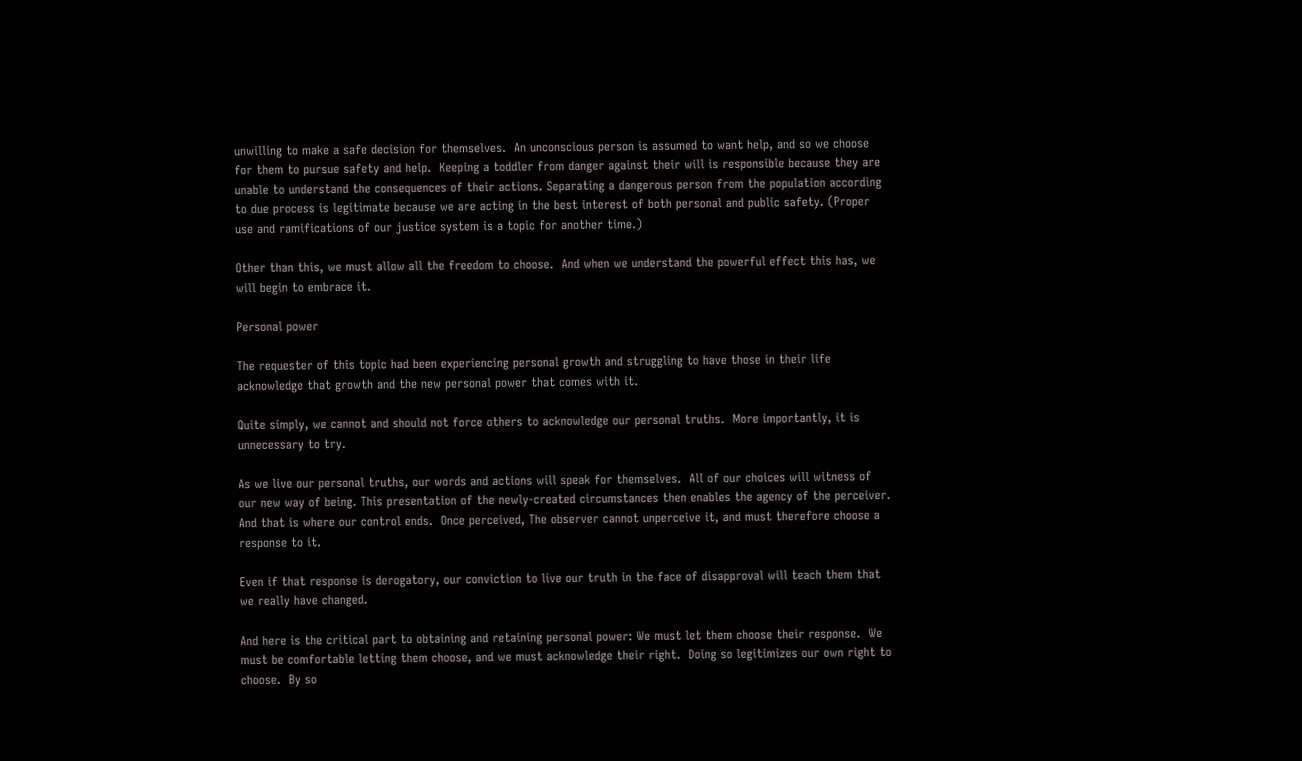unwilling to make a safe decision for themselves.  An unconscious person is assumed to want help, and so we choose for them to pursue safety and help.  Keeping a toddler from danger against their will is responsible because they are unable to understand the consequences of their actions. Separating a dangerous person from the population according to due process is legitimate because we are acting in the best interest of both personal and public safety. (Proper use and ramifications of our justice system is a topic for another time.)

Other than this, we must allow all the freedom to choose.  And when we understand the powerful effect this has, we will begin to embrace it.

Personal power

The requester of this topic had been experiencing personal growth and struggling to have those in their life acknowledge that growth and the new personal power that comes with it.

Quite simply, we cannot and should not force others to acknowledge our personal truths.  More importantly, it is unnecessary to try.

As we live our personal truths, our words and actions will speak for themselves.  All of our choices will witness of our new way of being. This presentation of the newly-created circumstances then enables the agency of the perceiver.  And that is where our control ends.  Once perceived, The observer cannot unperceive it, and must therefore choose a response to it.

Even if that response is derogatory, our conviction to live our truth in the face of disapproval will teach them that we really have changed.

And here is the critical part to obtaining and retaining personal power: We must let them choose their response.  We must be comfortable letting them choose, and we must acknowledge their right.  Doing so legitimizes our own right to choose.  By so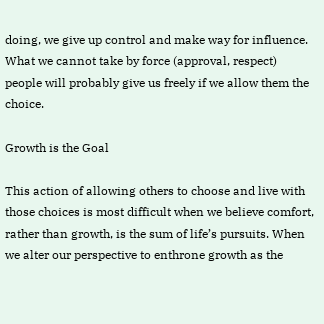doing, we give up control and make way for influence.  What we cannot take by force (approval, respect) people will probably give us freely if we allow them the choice.

Growth is the Goal

This action of allowing others to choose and live with those choices is most difficult when we believe comfort, rather than growth, is the sum of life’s pursuits. When we alter our perspective to enthrone growth as the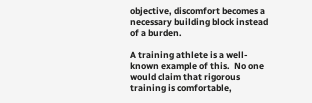objective, discomfort becomes a necessary building block instead of a burden.

A training athlete is a well-known example of this.  No one would claim that rigorous training is comfortable,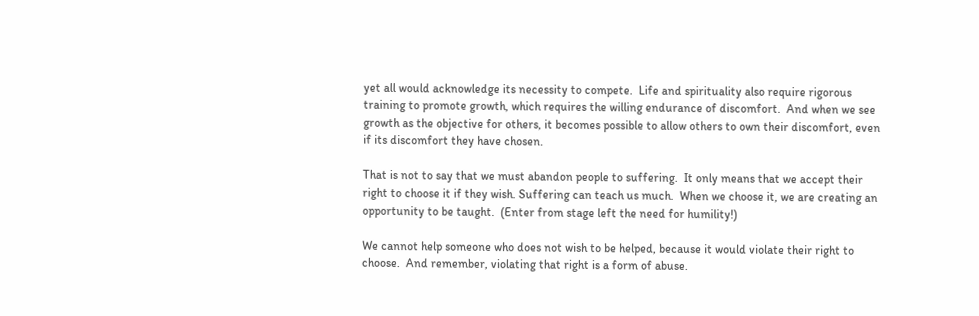yet all would acknowledge its necessity to compete.  Life and spirituality also require rigorous training to promote growth, which requires the willing endurance of discomfort.  And when we see growth as the objective for others, it becomes possible to allow others to own their discomfort, even if its discomfort they have chosen.

That is not to say that we must abandon people to suffering.  It only means that we accept their right to choose it if they wish. Suffering can teach us much.  When we choose it, we are creating an opportunity to be taught.  (Enter from stage left the need for humility!)

We cannot help someone who does not wish to be helped, because it would violate their right to choose.  And remember, violating that right is a form of abuse.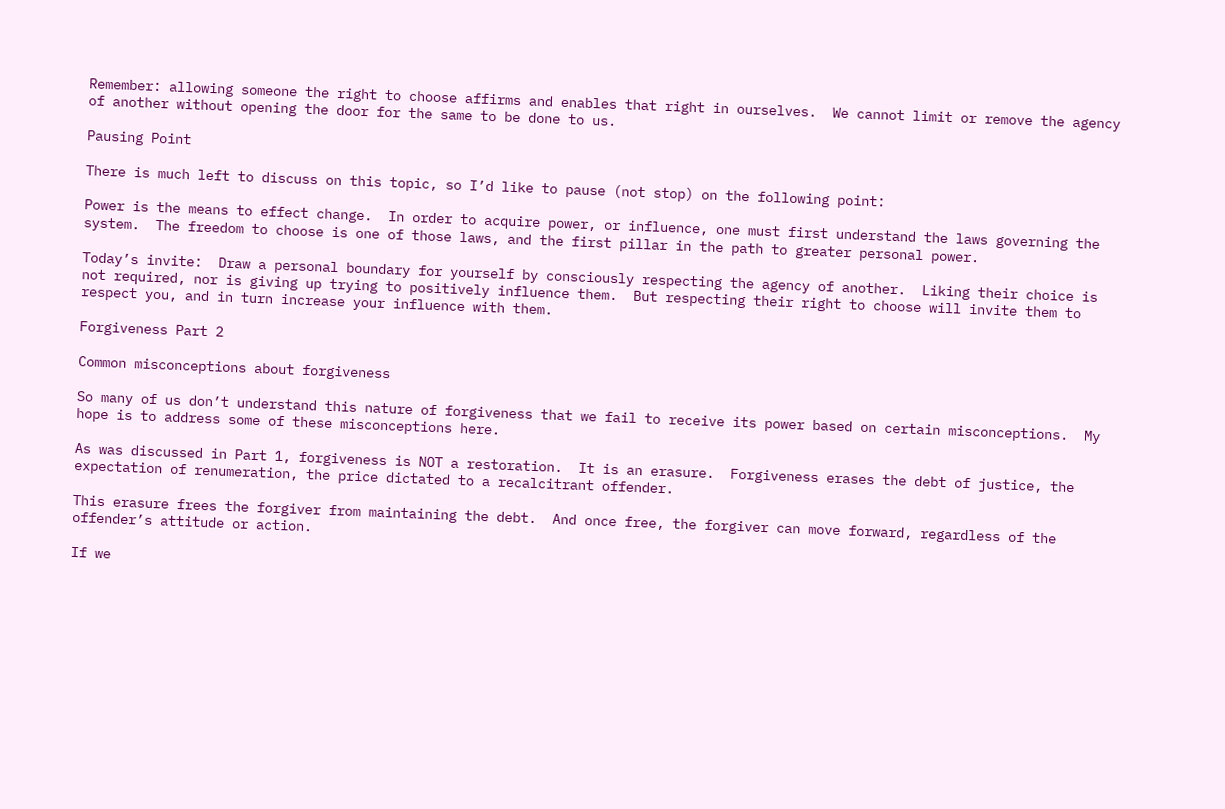Remember: allowing someone the right to choose affirms and enables that right in ourselves.  We cannot limit or remove the agency of another without opening the door for the same to be done to us.

Pausing Point

There is much left to discuss on this topic, so I’d like to pause (not stop) on the following point:

Power is the means to effect change.  In order to acquire power, or influence, one must first understand the laws governing the system.  The freedom to choose is one of those laws, and the first pillar in the path to greater personal power.

Today’s invite:  Draw a personal boundary for yourself by consciously respecting the agency of another.  Liking their choice is not required, nor is giving up trying to positively influence them.  But respecting their right to choose will invite them to respect you, and in turn increase your influence with them.

Forgiveness Part 2

Common misconceptions about forgiveness

So many of us don’t understand this nature of forgiveness that we fail to receive its power based on certain misconceptions.  My hope is to address some of these misconceptions here.

As was discussed in Part 1, forgiveness is NOT a restoration.  It is an erasure.  Forgiveness erases the debt of justice, the expectation of renumeration, the price dictated to a recalcitrant offender.

This erasure frees the forgiver from maintaining the debt.  And once free, the forgiver can move forward, regardless of the offender’s attitude or action.

If we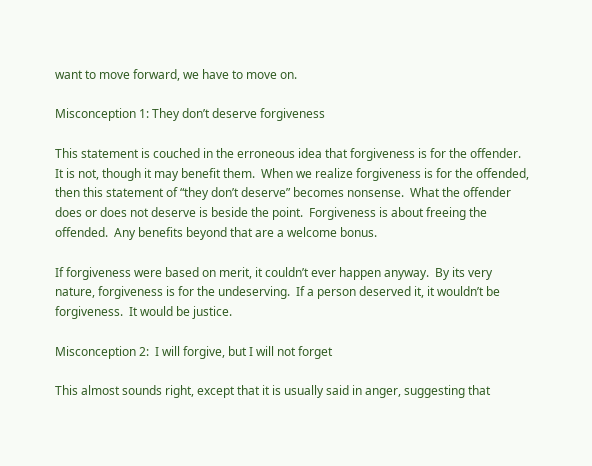want to move forward, we have to move on.

Misconception 1: They don’t deserve forgiveness

This statement is couched in the erroneous idea that forgiveness is for the offender.  It is not, though it may benefit them.  When we realize forgiveness is for the offended, then this statement of “they don’t deserve” becomes nonsense.  What the offender does or does not deserve is beside the point.  Forgiveness is about freeing the offended.  Any benefits beyond that are a welcome bonus.

If forgiveness were based on merit, it couldn’t ever happen anyway.  By its very nature, forgiveness is for the undeserving.  If a person deserved it, it wouldn’t be forgiveness.  It would be justice.

Misconception 2:  I will forgive, but I will not forget

This almost sounds right, except that it is usually said in anger, suggesting that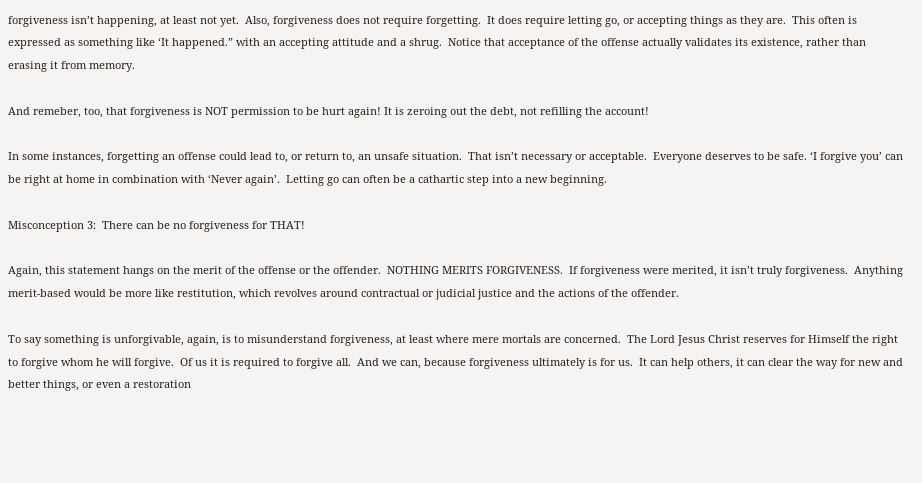forgiveness isn’t happening, at least not yet.  Also, forgiveness does not require forgetting.  It does require letting go, or accepting things as they are.  This often is expressed as something like ‘It happened.” with an accepting attitude and a shrug.  Notice that acceptance of the offense actually validates its existence, rather than erasing it from memory.

And remeber, too, that forgiveness is NOT permission to be hurt again! It is zeroing out the debt, not refilling the account!

In some instances, forgetting an offense could lead to, or return to, an unsafe situation.  That isn’t necessary or acceptable.  Everyone deserves to be safe. ‘I forgive you’ can be right at home in combination with ‘Never again’.  Letting go can often be a cathartic step into a new beginning.

Misconception 3:  There can be no forgiveness for THAT!

Again, this statement hangs on the merit of the offense or the offender.  NOTHING MERITS FORGIVENESS.  If forgiveness were merited, it isn’t truly forgiveness.  Anything merit-based would be more like restitution, which revolves around contractual or judicial justice and the actions of the offender.

To say something is unforgivable, again, is to misunderstand forgiveness, at least where mere mortals are concerned.  The Lord Jesus Christ reserves for Himself the right to forgive whom he will forgive.  Of us it is required to forgive all.  And we can, because forgiveness ultimately is for us.  It can help others, it can clear the way for new and better things, or even a restoration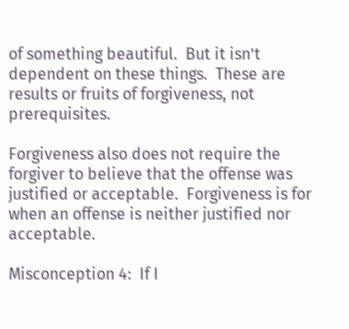of something beautiful.  But it isn’t dependent on these things.  These are results or fruits of forgiveness, not prerequisites.

Forgiveness also does not require the forgiver to believe that the offense was justified or acceptable.  Forgiveness is for when an offense is neither justified nor acceptable.

Misconception 4:  If I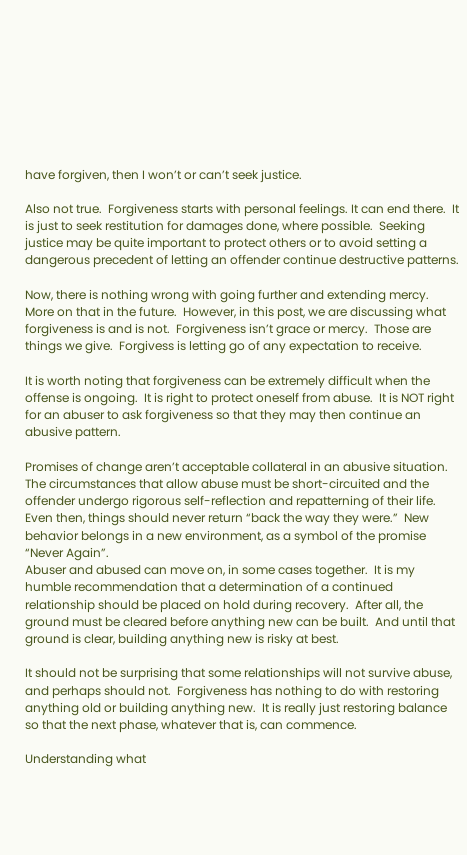have forgiven, then I won’t or can’t seek justice.

Also not true.  Forgiveness starts with personal feelings. It can end there.  It is just to seek restitution for damages done, where possible.  Seeking justice may be quite important to protect others or to avoid setting a dangerous precedent of letting an offender continue destructive patterns.

Now, there is nothing wrong with going further and extending mercy.  More on that in the future.  However, in this post, we are discussing what forgiveness is and is not.  Forgiveness isn’t grace or mercy.  Those are things we give.  Forgivess is letting go of any expectation to receive.

It is worth noting that forgiveness can be extremely difficult when the offense is ongoing.  It is right to protect oneself from abuse.  It is NOT right for an abuser to ask forgiveness so that they may then continue an abusive pattern.

Promises of change aren’t acceptable collateral in an abusive situation.  The circumstances that allow abuse must be short-circuited and the offender undergo rigorous self-reflection and repatterning of their life.  Even then, things should never return “back the way they were.”  New behavior belongs in a new environment, as a symbol of the promise “Never Again”.
Abuser and abused can move on, in some cases together.  It is my humble recommendation that a determination of a continued relationship should be placed on hold during recovery.  After all, the ground must be cleared before anything new can be built.  And until that ground is clear, building anything new is risky at best.

It should not be surprising that some relationships will not survive abuse, and perhaps should not.  Forgiveness has nothing to do with restoring anything old or building anything new.  It is really just restoring balance so that the next phase, whatever that is, can commence.

Understanding what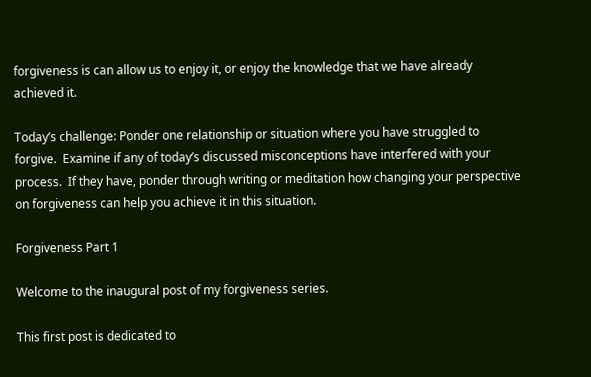forgiveness is can allow us to enjoy it, or enjoy the knowledge that we have already achieved it.

Today’s challenge: Ponder one relationship or situation where you have struggled to forgive.  Examine if any of today’s discussed misconceptions have interfered with your process.  If they have, ponder through writing or meditation how changing your perspective on forgiveness can help you achieve it in this situation.

Forgiveness Part 1

Welcome to the inaugural post of my forgiveness series.

This first post is dedicated to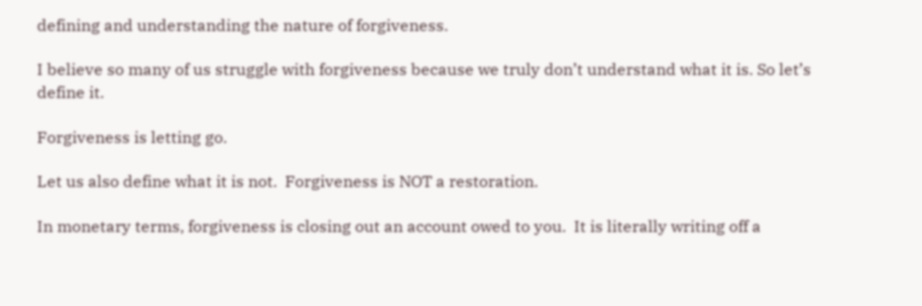defining and understanding the nature of forgiveness.

I believe so many of us struggle with forgiveness because we truly don’t understand what it is. So let’s define it.

Forgiveness is letting go.

Let us also define what it is not.  Forgiveness is NOT a restoration.

In monetary terms, forgiveness is closing out an account owed to you.  It is literally writing off a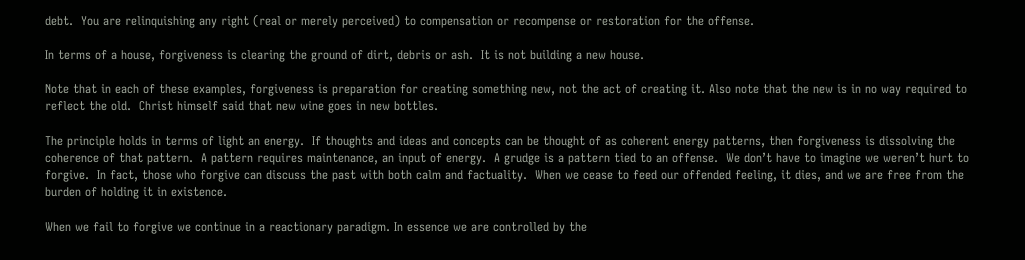debt.  You are relinquishing any right (real or merely perceived) to compensation or recompense or restoration for the offense.

In terms of a house, forgiveness is clearing the ground of dirt, debris or ash.  It is not building a new house.

Note that in each of these examples, forgiveness is preparation for creating something new, not the act of creating it. Also note that the new is in no way required to reflect the old.  Christ himself said that new wine goes in new bottles.

The principle holds in terms of light an energy.  If thoughts and ideas and concepts can be thought of as coherent energy patterns, then forgiveness is dissolving the coherence of that pattern.  A pattern requires maintenance, an input of energy.  A grudge is a pattern tied to an offense.  We don’t have to imagine we weren’t hurt to forgive.  In fact, those who forgive can discuss the past with both calm and factuality.  When we cease to feed our offended feeling, it dies, and we are free from the burden of holding it in existence.

When we fail to forgive we continue in a reactionary paradigm. In essence we are controlled by the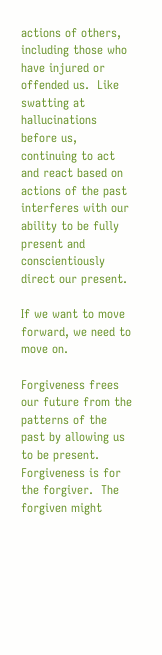actions of others, including those who have injured or offended us.  Like swatting at hallucinations before us, continuing to act and react based on actions of the past interferes with our ability to be fully present and conscientiously direct our present.

If we want to move forward, we need to move on.

Forgiveness frees our future from the patterns of the past by allowing us to be present.  Forgiveness is for the forgiver.  The forgiven might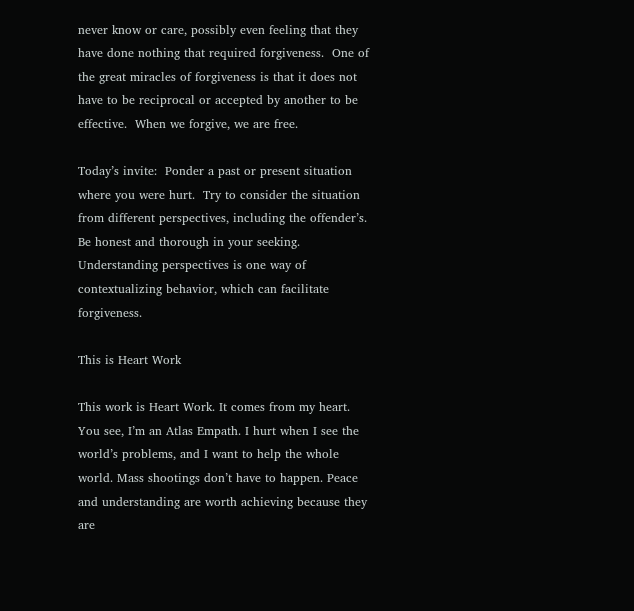never know or care, possibly even feeling that they have done nothing that required forgiveness.  One of the great miracles of forgiveness is that it does not have to be reciprocal or accepted by another to be effective.  When we forgive, we are free.

Today’s invite:  Ponder a past or present situation where you were hurt.  Try to consider the situation from different perspectives, including the offender’s.  Be honest and thorough in your seeking.  Understanding perspectives is one way of contextualizing behavior, which can facilitate forgiveness.

This is Heart Work

This work is Heart Work. It comes from my heart. You see, I’m an Atlas Empath. I hurt when I see the world’s problems, and I want to help the whole world. Mass shootings don’t have to happen. Peace and understanding are worth achieving because they are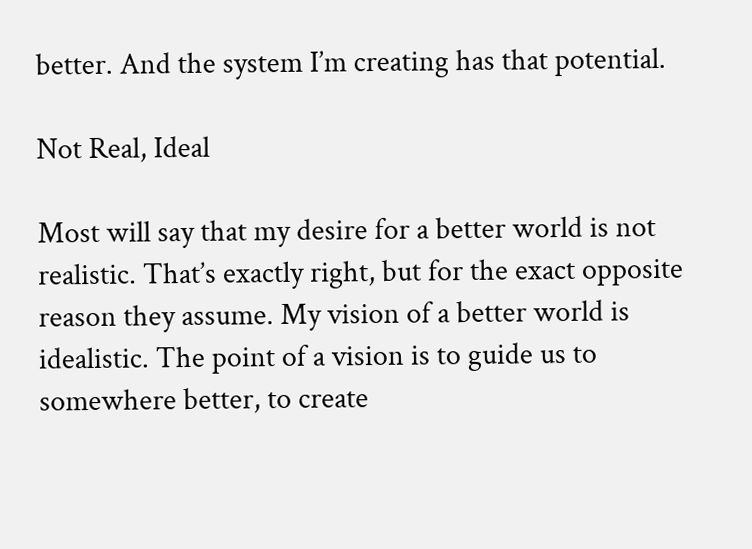better. And the system I’m creating has that potential.

Not Real, Ideal

Most will say that my desire for a better world is not realistic. That’s exactly right, but for the exact opposite reason they assume. My vision of a better world is idealistic. The point of a vision is to guide us to somewhere better, to create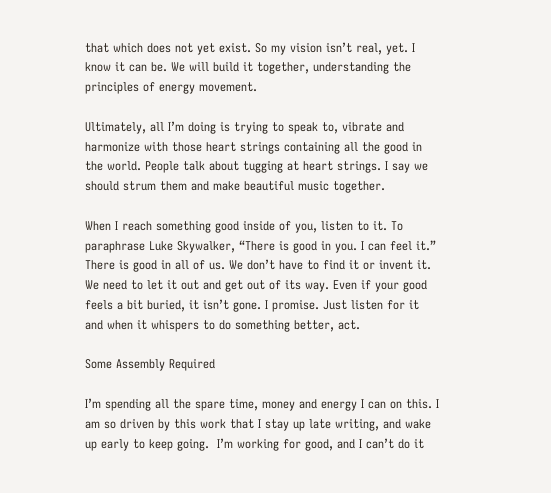that which does not yet exist. So my vision isn’t real, yet. I know it can be. We will build it together, understanding the principles of energy movement.

Ultimately, all I’m doing is trying to speak to, vibrate and harmonize with those heart strings containing all the good in the world. People talk about tugging at heart strings. I say we should strum them and make beautiful music together.

When I reach something good inside of you, listen to it. To paraphrase Luke Skywalker, “There is good in you. I can feel it.” There is good in all of us. We don’t have to find it or invent it. We need to let it out and get out of its way. Even if your good feels a bit buried, it isn’t gone. I promise. Just listen for it and when it whispers to do something better, act.

Some Assembly Required

I’m spending all the spare time, money and energy I can on this. I am so driven by this work that I stay up late writing, and wake up early to keep going.  I’m working for good, and I can’t do it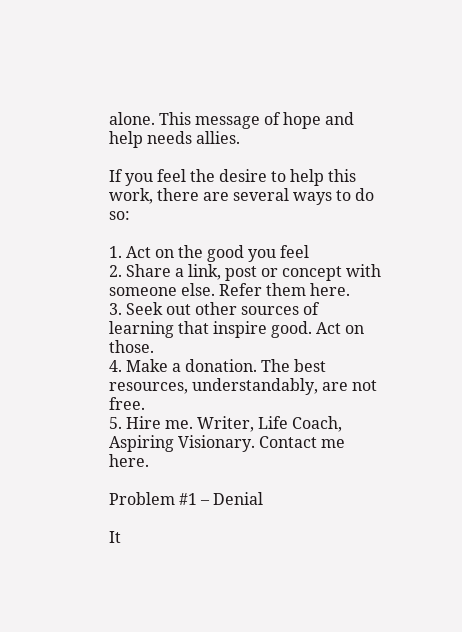alone. This message of hope and help needs allies.

If you feel the desire to help this work, there are several ways to do so:

1. Act on the good you feel
2. Share a link, post or concept with someone else. Refer them here.
3. Seek out other sources of learning that inspire good. Act on those.
4. Make a donation. The best resources, understandably, are not free.
5. Hire me. Writer, Life Coach, Aspiring Visionary. Contact me here.

Problem #1 – Denial

It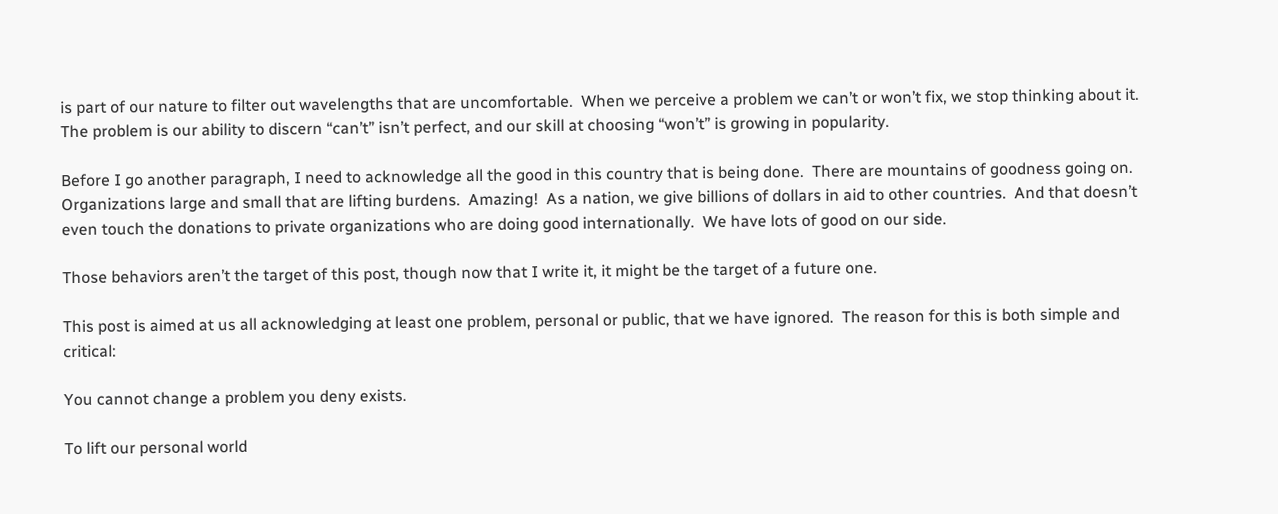is part of our nature to filter out wavelengths that are uncomfortable.  When we perceive a problem we can’t or won’t fix, we stop thinking about it.  The problem is our ability to discern “can’t” isn’t perfect, and our skill at choosing “won’t” is growing in popularity.

Before I go another paragraph, I need to acknowledge all the good in this country that is being done.  There are mountains of goodness going on.  Organizations large and small that are lifting burdens.  Amazing!  As a nation, we give billions of dollars in aid to other countries.  And that doesn’t even touch the donations to private organizations who are doing good internationally.  We have lots of good on our side.

Those behaviors aren’t the target of this post, though now that I write it, it might be the target of a future one.

This post is aimed at us all acknowledging at least one problem, personal or public, that we have ignored.  The reason for this is both simple and critical:

You cannot change a problem you deny exists.

To lift our personal world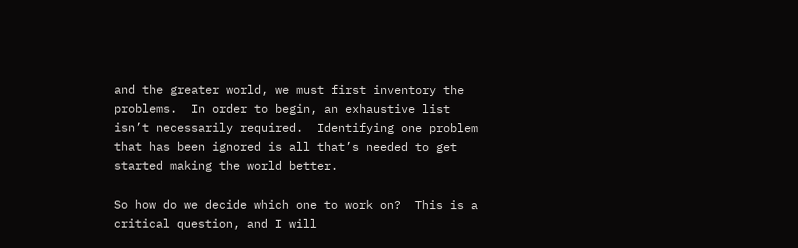and the greater world, we must first inventory the problems.  In order to begin, an exhaustive list isn’t necessarily required.  Identifying one problem that has been ignored is all that’s needed to get started making the world better.

So how do we decide which one to work on?  This is a critical question, and I will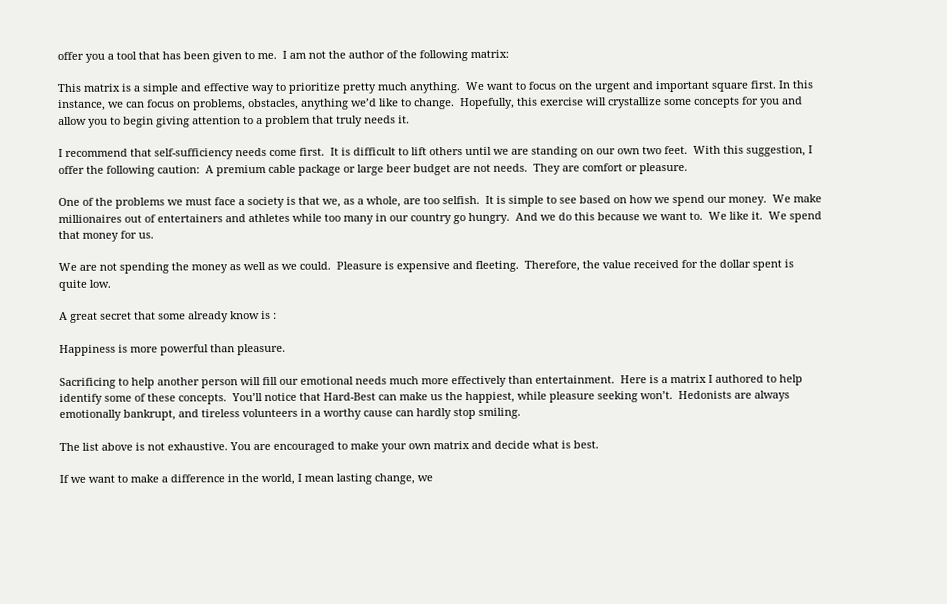offer you a tool that has been given to me.  I am not the author of the following matrix:

This matrix is a simple and effective way to prioritize pretty much anything.  We want to focus on the urgent and important square first. In this instance, we can focus on problems, obstacles, anything we’d like to change.  Hopefully, this exercise will crystallize some concepts for you and allow you to begin giving attention to a problem that truly needs it.

I recommend that self-sufficiency needs come first.  It is difficult to lift others until we are standing on our own two feet.  With this suggestion, I offer the following caution:  A premium cable package or large beer budget are not needs.  They are comfort or pleasure.

One of the problems we must face a society is that we, as a whole, are too selfish.  It is simple to see based on how we spend our money.  We make millionaires out of entertainers and athletes while too many in our country go hungry.  And we do this because we want to.  We like it.  We spend that money for us.

We are not spending the money as well as we could.  Pleasure is expensive and fleeting.  Therefore, the value received for the dollar spent is quite low.

A great secret that some already know is :

Happiness is more powerful than pleasure.

Sacrificing to help another person will fill our emotional needs much more effectively than entertainment.  Here is a matrix I authored to help identify some of these concepts.  You’ll notice that Hard-Best can make us the happiest, while pleasure seeking won’t.  Hedonists are always emotionally bankrupt, and tireless volunteers in a worthy cause can hardly stop smiling.

The list above is not exhaustive. You are encouraged to make your own matrix and decide what is best.

If we want to make a difference in the world, I mean lasting change, we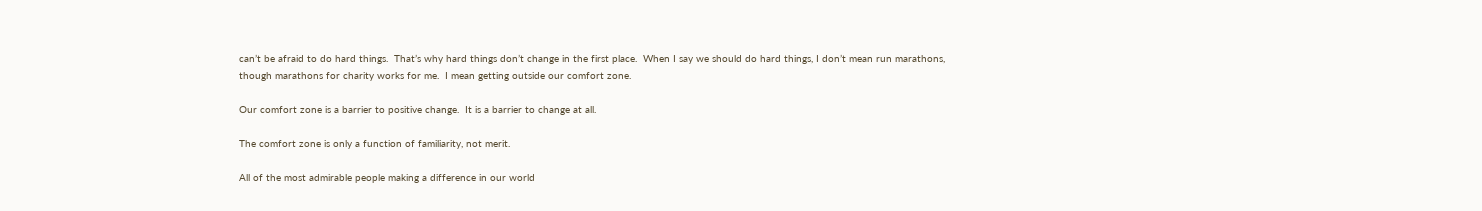can’t be afraid to do hard things.  That’s why hard things don’t change in the first place.  When I say we should do hard things, I don’t mean run marathons, though marathons for charity works for me.  I mean getting outside our comfort zone.

Our comfort zone is a barrier to positive change.  It is a barrier to change at all.

The comfort zone is only a function of familiarity, not merit.

All of the most admirable people making a difference in our world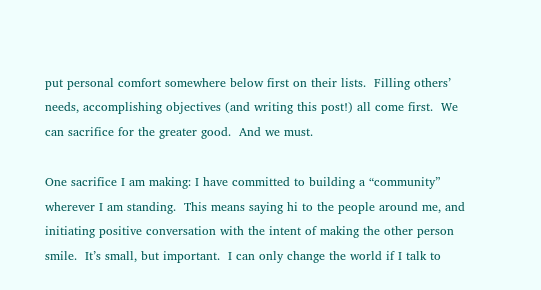put personal comfort somewhere below first on their lists.  Filling others’ needs, accomplishing objectives (and writing this post!) all come first.  We can sacrifice for the greater good.  And we must.

One sacrifice I am making: I have committed to building a “community” wherever I am standing.  This means saying hi to the people around me, and initiating positive conversation with the intent of making the other person smile.  It’s small, but important.  I can only change the world if I talk to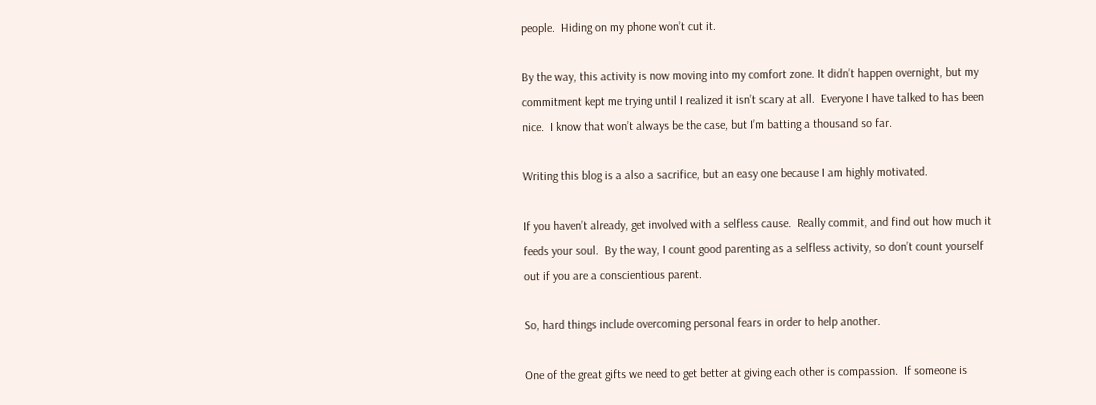people.  Hiding on my phone won’t cut it.

By the way, this activity is now moving into my comfort zone. It didn’t happen overnight, but my commitment kept me trying until I realized it isn’t scary at all.  Everyone I have talked to has been nice.  I know that won’t always be the case, but I’m batting a thousand so far.

Writing this blog is a also a sacrifice, but an easy one because I am highly motivated.

If you haven’t already, get involved with a selfless cause.  Really commit, and find out how much it feeds your soul.  By the way, I count good parenting as a selfless activity, so don’t count yourself out if you are a conscientious parent.

So, hard things include overcoming personal fears in order to help another.

One of the great gifts we need to get better at giving each other is compassion.  If someone is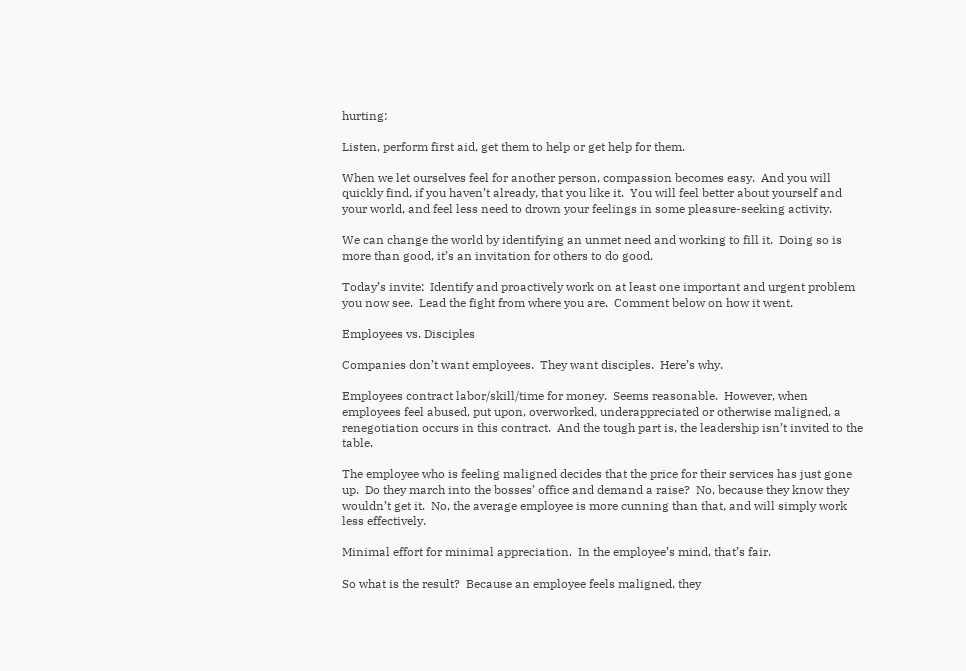hurting:

Listen, perform first aid, get them to help or get help for them.

When we let ourselves feel for another person, compassion becomes easy.  And you will quickly find, if you haven’t already, that you like it.  You will feel better about yourself and your world, and feel less need to drown your feelings in some pleasure-seeking activity.

We can change the world by identifying an unmet need and working to fill it.  Doing so is more than good, it’s an invitation for others to do good.

Today’s invite:  Identify and proactively work on at least one important and urgent problem you now see.  Lead the fight from where you are.  Comment below on how it went.

Employees vs. Disciples

Companies don’t want employees.  They want disciples.  Here’s why.

Employees contract labor/skill/time for money.  Seems reasonable.  However, when employees feel abused, put upon, overworked, underappreciated or otherwise maligned, a renegotiation occurs in this contract.  And the tough part is, the leadership isn’t invited to the table.

The employee who is feeling maligned decides that the price for their services has just gone up.  Do they march into the bosses’ office and demand a raise?  No, because they know they wouldn’t get it.  No, the average employee is more cunning than that, and will simply work less effectively.

Minimal effort for minimal appreciation.  In the employee’s mind, that’s fair.

So what is the result?  Because an employee feels maligned, they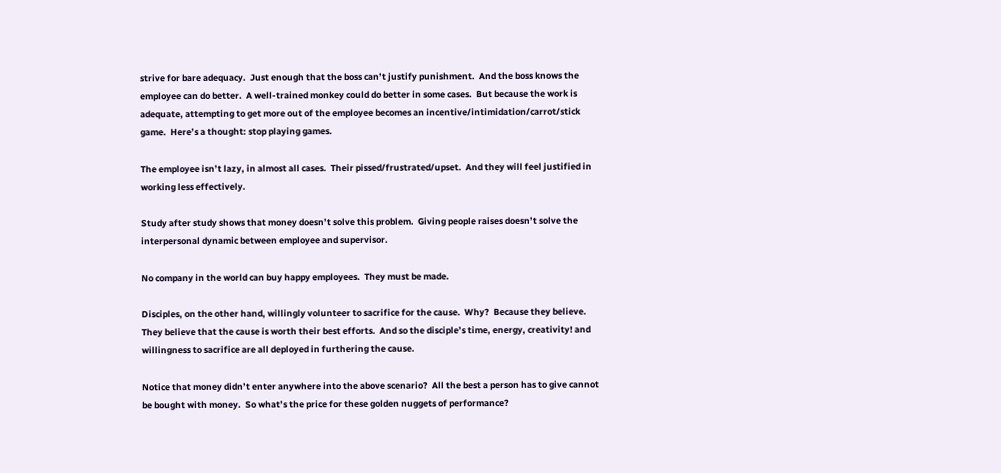strive for bare adequacy.  Just enough that the boss can’t justify punishment.  And the boss knows the employee can do better.  A well-trained monkey could do better in some cases.  But because the work is adequate, attempting to get more out of the employee becomes an incentive/intimidation/carrot/stick game.  Here’s a thought: stop playing games.

The employee isn’t lazy, in almost all cases.  Their pissed/frustrated/upset.  And they will feel justified in working less effectively.

Study after study shows that money doesn’t solve this problem.  Giving people raises doesn’t solve the interpersonal dynamic between employee and supervisor.

No company in the world can buy happy employees.  They must be made.

Disciples, on the other hand, willingly volunteer to sacrifice for the cause.  Why?  Because they believe.  They believe that the cause is worth their best efforts.  And so the disciple’s time, energy, creativity! and willingness to sacrifice are all deployed in furthering the cause.

Notice that money didn’t enter anywhere into the above scenario?  All the best a person has to give cannot be bought with money.  So what’s the price for these golden nuggets of performance?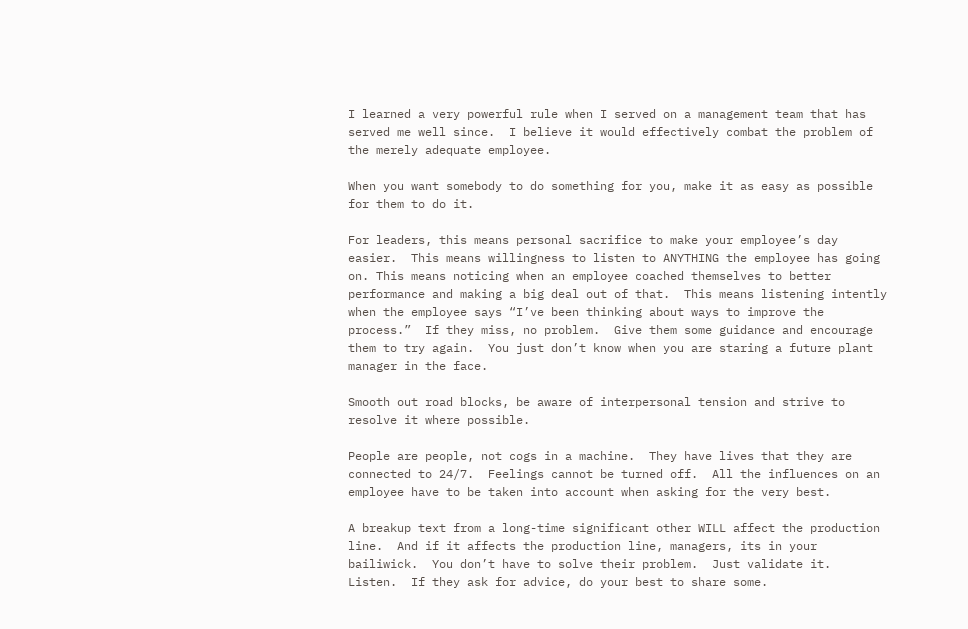I learned a very powerful rule when I served on a management team that has served me well since.  I believe it would effectively combat the problem of the merely adequate employee.

When you want somebody to do something for you, make it as easy as possible for them to do it.

For leaders, this means personal sacrifice to make your employee’s day easier.  This means willingness to listen to ANYTHING the employee has going on. This means noticing when an employee coached themselves to better performance and making a big deal out of that.  This means listening intently when the employee says “I’ve been thinking about ways to improve the process.”  If they miss, no problem.  Give them some guidance and encourage them to try again.  You just don’t know when you are staring a future plant manager in the face.

Smooth out road blocks, be aware of interpersonal tension and strive to resolve it where possible.

People are people, not cogs in a machine.  They have lives that they are connected to 24/7.  Feelings cannot be turned off.  All the influences on an employee have to be taken into account when asking for the very best.

A breakup text from a long-time significant other WILL affect the production line.  And if it affects the production line, managers, its in your bailiwick.  You don’t have to solve their problem.  Just validate it.  Listen.  If they ask for advice, do your best to share some.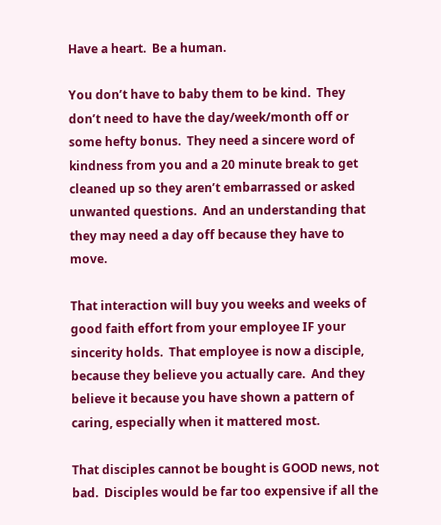Have a heart.  Be a human.

You don’t have to baby them to be kind.  They don’t need to have the day/week/month off or some hefty bonus.  They need a sincere word of kindness from you and a 20 minute break to get cleaned up so they aren’t embarrassed or asked unwanted questions.  And an understanding that they may need a day off because they have to move.

That interaction will buy you weeks and weeks of good faith effort from your employee IF your sincerity holds.  That employee is now a disciple, because they believe you actually care.  And they believe it because you have shown a pattern of caring, especially when it mattered most.

That disciples cannot be bought is GOOD news, not bad.  Disciples would be far too expensive if all the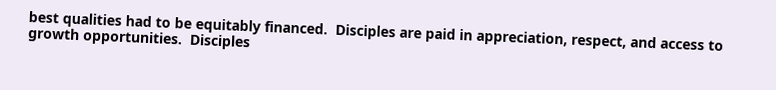best qualities had to be equitably financed.  Disciples are paid in appreciation, respect, and access to growth opportunities.  Disciples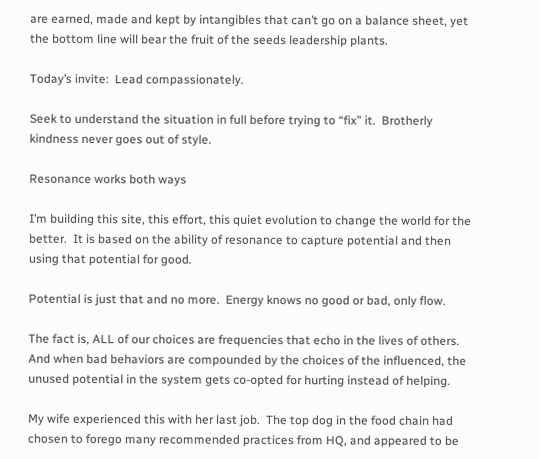are earned, made and kept by intangibles that can’t go on a balance sheet, yet the bottom line will bear the fruit of the seeds leadership plants.

Today’s invite:  Lead compassionately.

Seek to understand the situation in full before trying to “fix” it.  Brotherly kindness never goes out of style.

Resonance works both ways

I’m building this site, this effort, this quiet evolution to change the world for the better.  It is based on the ability of resonance to capture potential and then using that potential for good.

Potential is just that and no more.  Energy knows no good or bad, only flow.

The fact is, ALL of our choices are frequencies that echo in the lives of others.  And when bad behaviors are compounded by the choices of the influenced, the unused potential in the system gets co-opted for hurting instead of helping.

My wife experienced this with her last job.  The top dog in the food chain had chosen to forego many recommended practices from HQ, and appeared to be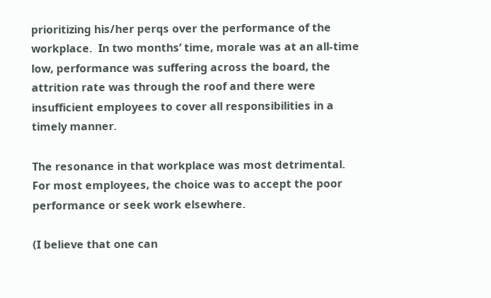prioritizing his/her perqs over the performance of the workplace.  In two months’ time, morale was at an all-time low, performance was suffering across the board, the attrition rate was through the roof and there were insufficient employees to cover all responsibilities in a timely manner.

The resonance in that workplace was most detrimental.  For most employees, the choice was to accept the poor performance or seek work elsewhere.

(I believe that one can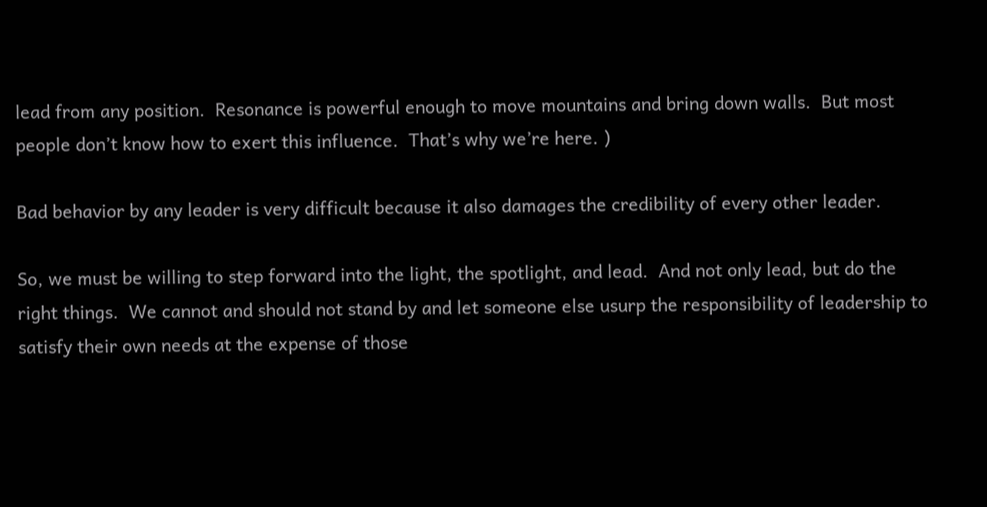lead from any position.  Resonance is powerful enough to move mountains and bring down walls.  But most people don’t know how to exert this influence.  That’s why we’re here. )

Bad behavior by any leader is very difficult because it also damages the credibility of every other leader.

So, we must be willing to step forward into the light, the spotlight, and lead.  And not only lead, but do the right things.  We cannot and should not stand by and let someone else usurp the responsibility of leadership to satisfy their own needs at the expense of those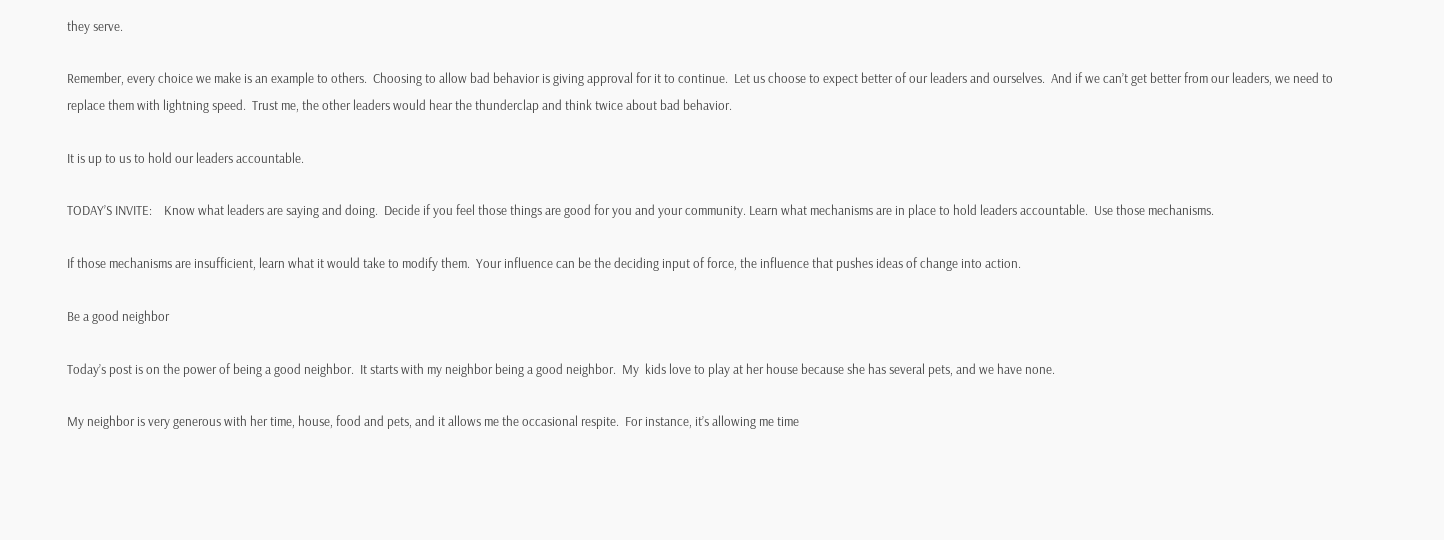they serve.

Remember, every choice we make is an example to others.  Choosing to allow bad behavior is giving approval for it to continue.  Let us choose to expect better of our leaders and ourselves.  And if we can’t get better from our leaders, we need to replace them with lightning speed.  Trust me, the other leaders would hear the thunderclap and think twice about bad behavior.

It is up to us to hold our leaders accountable.

TODAY’S INVITE:    Know what leaders are saying and doing.  Decide if you feel those things are good for you and your community. Learn what mechanisms are in place to hold leaders accountable.  Use those mechanisms.

If those mechanisms are insufficient, learn what it would take to modify them.  Your influence can be the deciding input of force, the influence that pushes ideas of change into action.

Be a good neighbor

Today’s post is on the power of being a good neighbor.  It starts with my neighbor being a good neighbor.  My  kids love to play at her house because she has several pets, and we have none.

My neighbor is very generous with her time, house, food and pets, and it allows me the occasional respite.  For instance, it’s allowing me time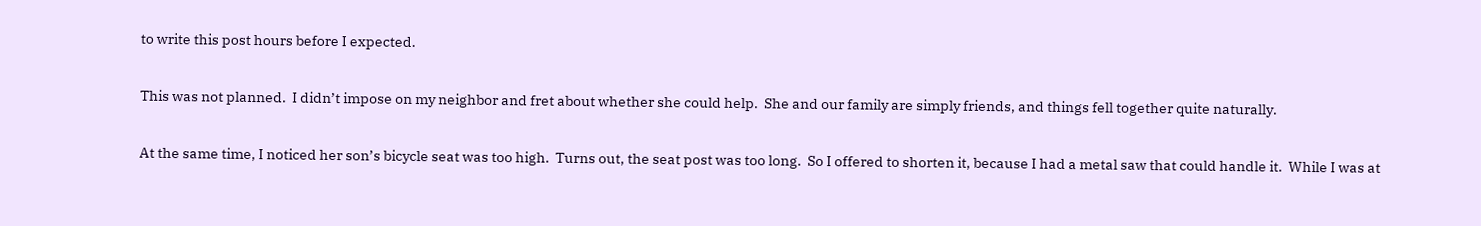to write this post hours before I expected.

This was not planned.  I didn’t impose on my neighbor and fret about whether she could help.  She and our family are simply friends, and things fell together quite naturally.

At the same time, I noticed her son’s bicycle seat was too high.  Turns out, the seat post was too long.  So I offered to shorten it, because I had a metal saw that could handle it.  While I was at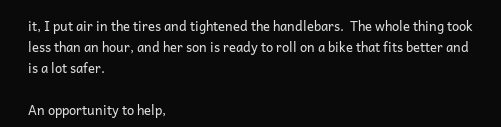it, I put air in the tires and tightened the handlebars.  The whole thing took less than an hour, and her son is ready to roll on a bike that fits better and is a lot safer.

An opportunity to help,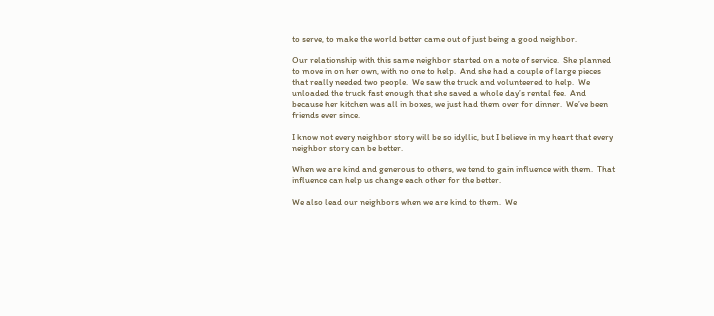to serve, to make the world better came out of just being a good neighbor.

Our relationship with this same neighbor started on a note of service.  She planned to move in on her own, with no one to help.  And she had a couple of large pieces that really needed two people.  We saw the truck and volunteered to help.  We unloaded the truck fast enough that she saved a whole day’s rental fee.  And because her kitchen was all in boxes, we just had them over for dinner.  We’ve been friends ever since.

I know not every neighbor story will be so idyllic, but I believe in my heart that every neighbor story can be better.

When we are kind and generous to others, we tend to gain influence with them.  That influence can help us change each other for the better.

We also lead our neighbors when we are kind to them.  We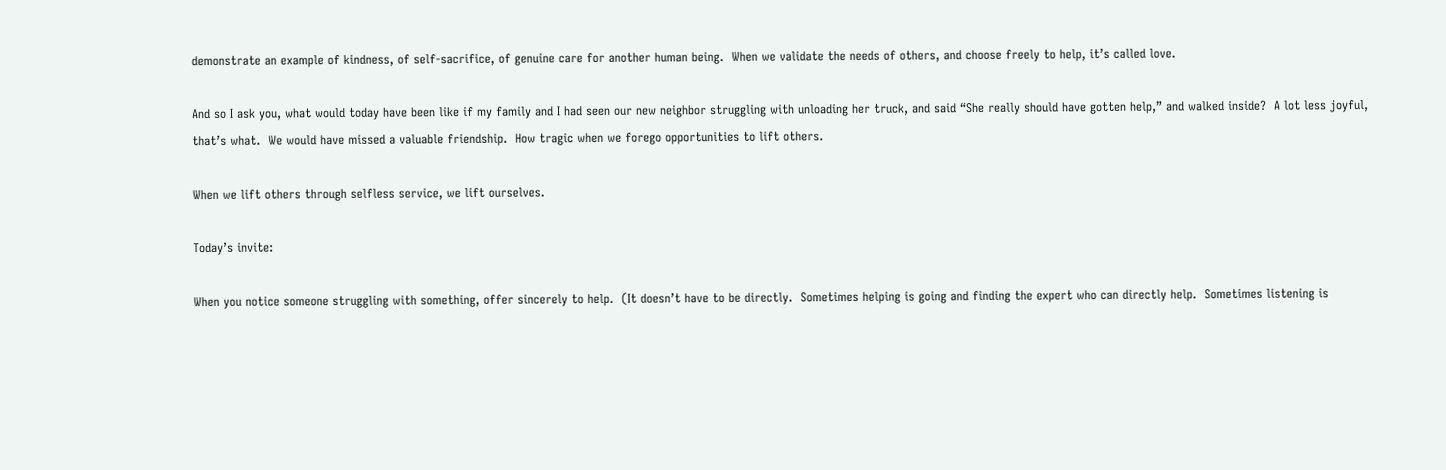demonstrate an example of kindness, of self-sacrifice, of genuine care for another human being.  When we validate the needs of others, and choose freely to help, it’s called love.

And so I ask you, what would today have been like if my family and I had seen our new neighbor struggling with unloading her truck, and said “She really should have gotten help,” and walked inside?  A lot less joyful, that’s what.  We would have missed a valuable friendship.  How tragic when we forego opportunities to lift others.

When we lift others through selfless service, we lift ourselves.

Today’s invite:

When you notice someone struggling with something, offer sincerely to help.  (It doesn’t have to be directly.  Sometimes helping is going and finding the expert who can directly help.  Sometimes listening is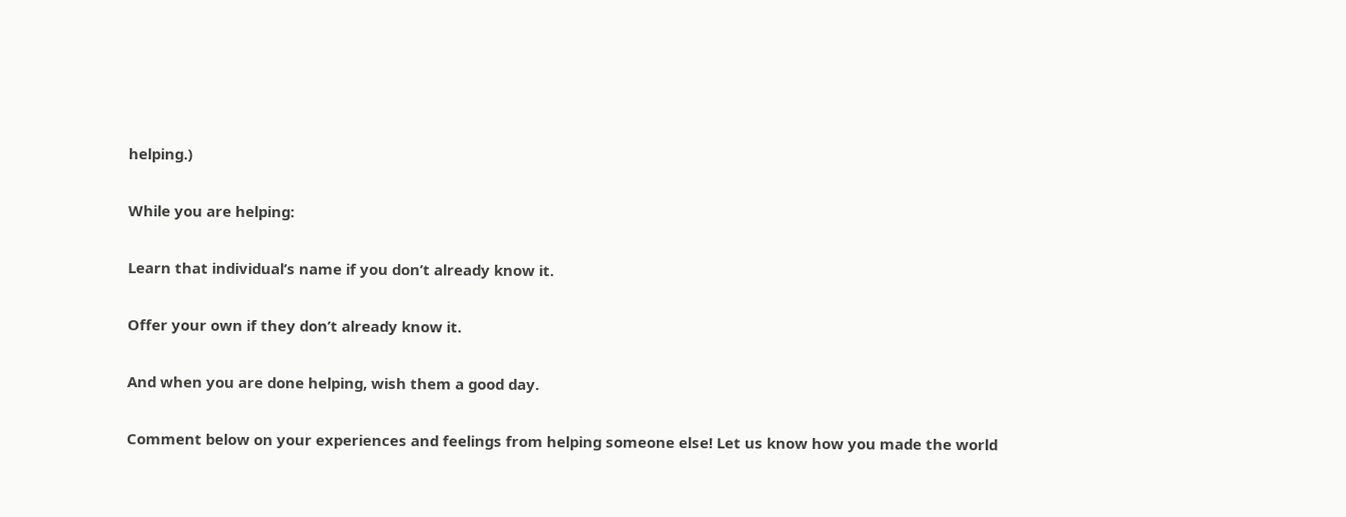helping.)

While you are helping:

Learn that individual’s name if you don’t already know it.

Offer your own if they don’t already know it.

And when you are done helping, wish them a good day.

Comment below on your experiences and feelings from helping someone else! Let us know how you made the world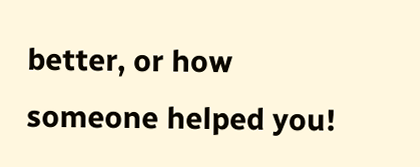better, or how someone helped you!